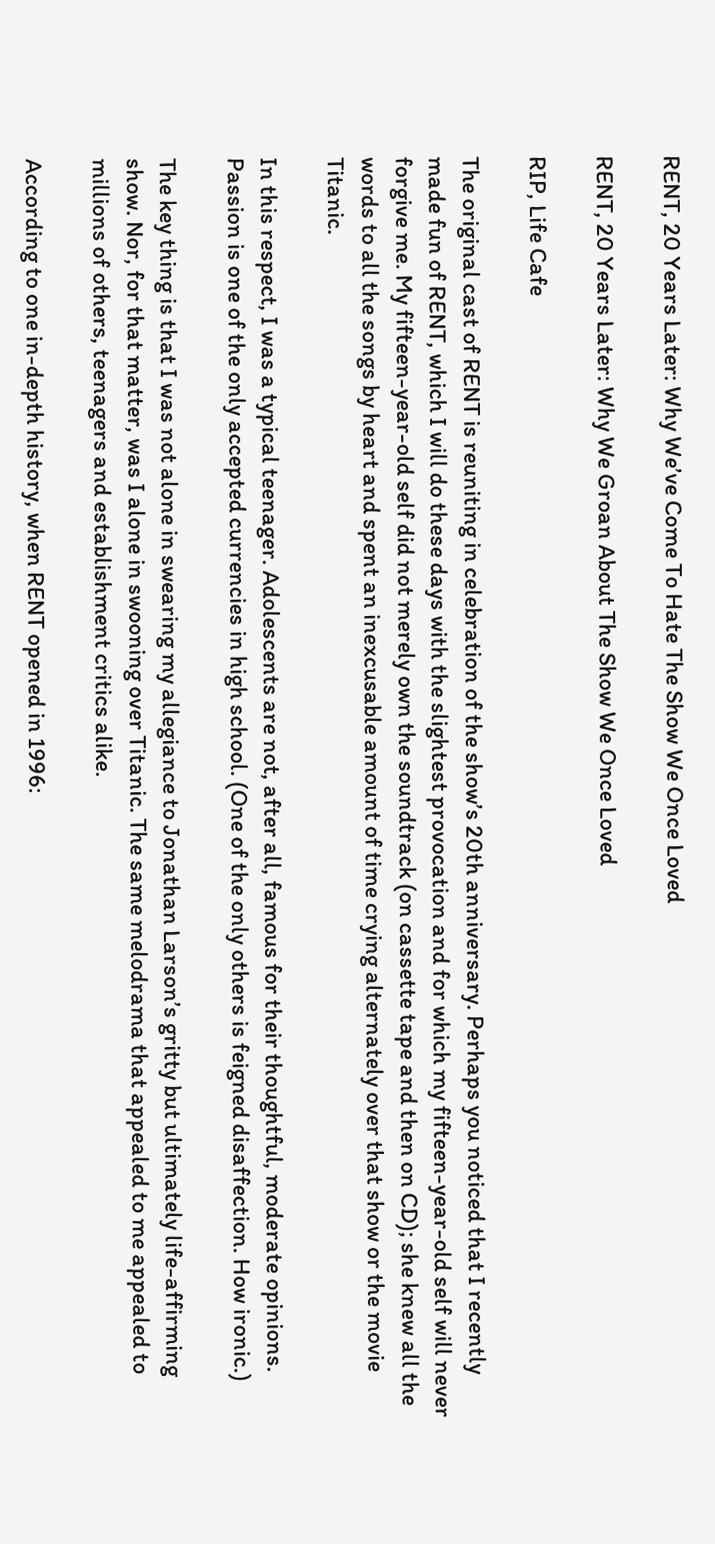RENT, 20 Years Later: Why We’ve Come To Hate The Show We Once Loved

RENT, 20 Years Later: Why We Groan About The Show We Once Loved

RIP, Life Cafe

The original cast of RENT is reuniting in celebration of the show’s 20th anniversary. Perhaps you noticed that I recently made fun of RENT, which I will do these days with the slightest provocation and for which my fifteen-year-old self will never forgive me. My fifteen-year-old self did not merely own the soundtrack (on cassette tape and then on CD); she knew all the words to all the songs by heart and spent an inexcusable amount of time crying alternately over that show or the movie Titanic.

In this respect, I was a typical teenager. Adolescents are not, after all, famous for their thoughtful, moderate opinions. Passion is one of the only accepted currencies in high school. (One of the only others is feigned disaffection. How ironic.)

The key thing is that I was not alone in swearing my allegiance to Jonathan Larson’s gritty but ultimately life-affirming show. Nor, for that matter, was I alone in swooning over Titanic. The same melodrama that appealed to me appealed to millions of others, teenagers and establishment critics alike.

According to one in-depth history, when RENT opened in 1996: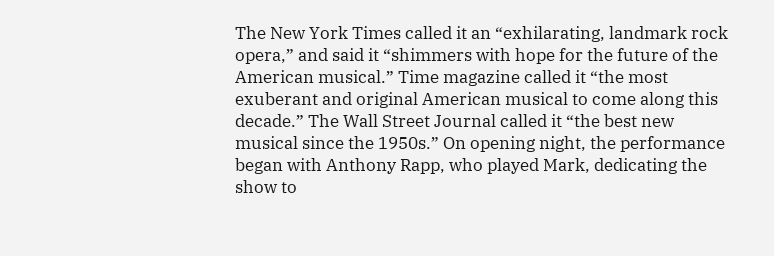The New York Times called it an “exhilarating, landmark rock opera,” and said it “shimmers with hope for the future of the American musical.” Time magazine called it “the most exuberant and original American musical to come along this decade.” The Wall Street Journal called it “the best new musical since the 1950s.” On opening night, the performance began with Anthony Rapp, who played Mark, dedicating the show to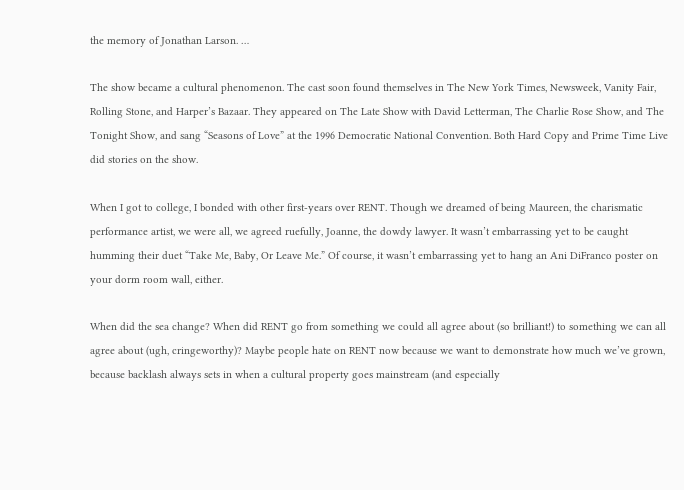the memory of Jonathan Larson. …

The show became a cultural phenomenon. The cast soon found themselves in The New York Times, Newsweek, Vanity Fair, Rolling Stone, and Harper’s Bazaar. They appeared on The Late Show with David Letterman, The Charlie Rose Show, and The Tonight Show, and sang “Seasons of Love” at the 1996 Democratic National Convention. Both Hard Copy and Prime Time Live did stories on the show.

When I got to college, I bonded with other first-years over RENT. Though we dreamed of being Maureen, the charismatic performance artist, we were all, we agreed ruefully, Joanne, the dowdy lawyer. It wasn’t embarrassing yet to be caught humming their duet “Take Me, Baby, Or Leave Me.” Of course, it wasn’t embarrassing yet to hang an Ani DiFranco poster on your dorm room wall, either.

When did the sea change? When did RENT go from something we could all agree about (so brilliant!) to something we can all agree about (ugh, cringeworthy)? Maybe people hate on RENT now because we want to demonstrate how much we’ve grown, because backlash always sets in when a cultural property goes mainstream (and especially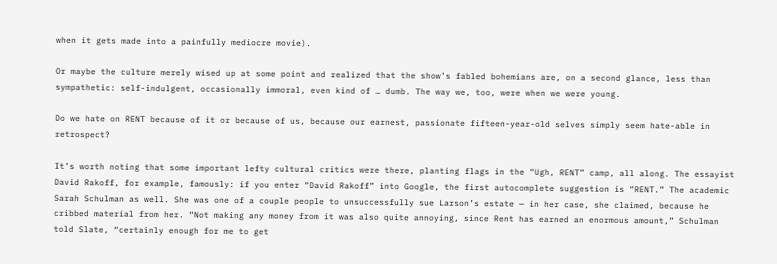when it gets made into a painfully mediocre movie).

Or maybe the culture merely wised up at some point and realized that the show’s fabled bohemians are, on a second glance, less than sympathetic: self-indulgent, occasionally immoral, even kind of … dumb. The way we, too, were when we were young.

Do we hate on RENT because of it or because of us, because our earnest, passionate fifteen-year-old selves simply seem hate-able in retrospect?

It’s worth noting that some important lefty cultural critics were there, planting flags in the “Ugh, RENT” camp, all along. The essayist David Rakoff, for example, famously: if you enter “David Rakoff” into Google, the first autocomplete suggestion is “RENT.” The academic Sarah Schulman as well. She was one of a couple people to unsuccessfully sue Larson’s estate — in her case, she claimed, because he cribbed material from her. “Not making any money from it was also quite annoying, since Rent has earned an enormous amount,” Schulman told Slate, “certainly enough for me to get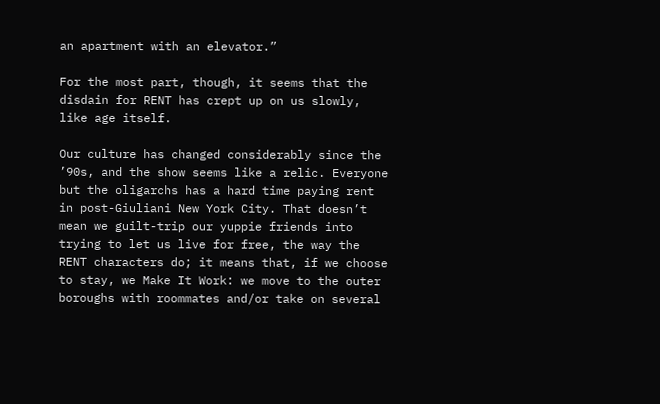an apartment with an elevator.”

For the most part, though, it seems that the disdain for RENT has crept up on us slowly, like age itself.

Our culture has changed considerably since the ’90s, and the show seems like a relic. Everyone but the oligarchs has a hard time paying rent in post-Giuliani New York City. That doesn’t mean we guilt-trip our yuppie friends into trying to let us live for free, the way the RENT characters do; it means that, if we choose to stay, we Make It Work: we move to the outer boroughs with roommates and/or take on several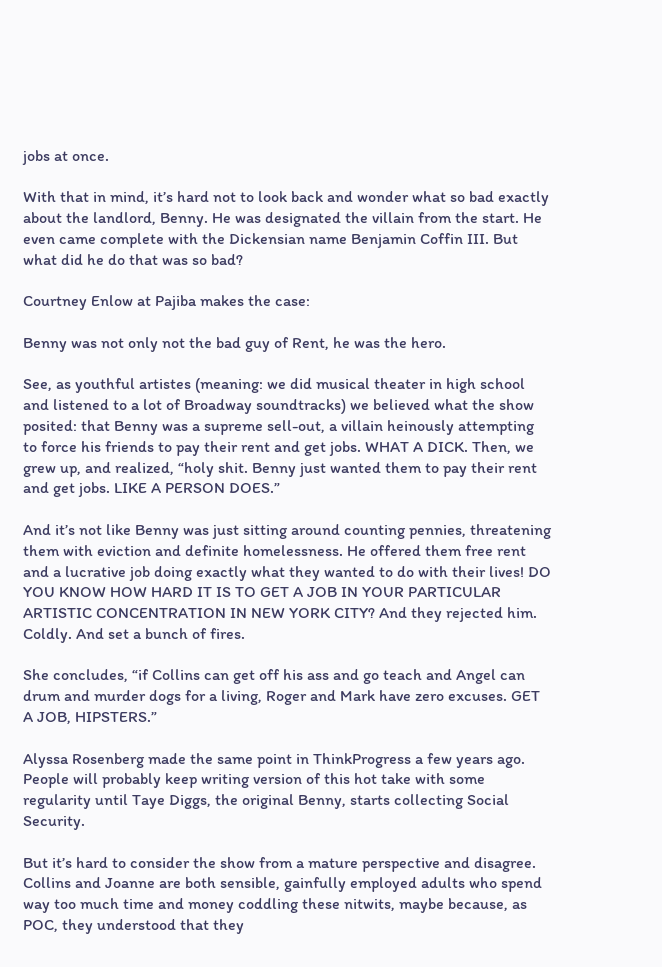jobs at once.

With that in mind, it’s hard not to look back and wonder what so bad exactly about the landlord, Benny. He was designated the villain from the start. He even came complete with the Dickensian name Benjamin Coffin III. But what did he do that was so bad?

Courtney Enlow at Pajiba makes the case:

Benny was not only not the bad guy of Rent, he was the hero.

See, as youthful artistes (meaning: we did musical theater in high school and listened to a lot of Broadway soundtracks) we believed what the show posited: that Benny was a supreme sell-out, a villain heinously attempting to force his friends to pay their rent and get jobs. WHAT A DICK. Then, we grew up, and realized, “holy shit. Benny just wanted them to pay their rent and get jobs. LIKE A PERSON DOES.”

And it’s not like Benny was just sitting around counting pennies, threatening them with eviction and definite homelessness. He offered them free rent and a lucrative job doing exactly what they wanted to do with their lives! DO YOU KNOW HOW HARD IT IS TO GET A JOB IN YOUR PARTICULAR ARTISTIC CONCENTRATION IN NEW YORK CITY? And they rejected him. Coldly. And set a bunch of fires.

She concludes, “if Collins can get off his ass and go teach and Angel can drum and murder dogs for a living, Roger and Mark have zero excuses. GET A JOB, HIPSTERS.”

Alyssa Rosenberg made the same point in ThinkProgress a few years ago. People will probably keep writing version of this hot take with some regularity until Taye Diggs, the original Benny, starts collecting Social Security.

But it’s hard to consider the show from a mature perspective and disagree. Collins and Joanne are both sensible, gainfully employed adults who spend way too much time and money coddling these nitwits, maybe because, as POC, they understood that they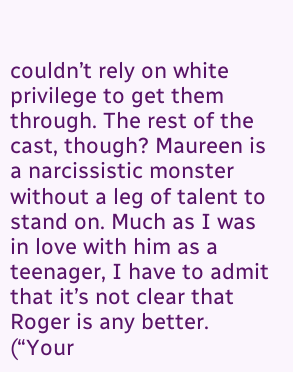couldn’t rely on white privilege to get them through. The rest of the cast, though? Maureen is a narcissistic monster without a leg of talent to stand on. Much as I was in love with him as a teenager, I have to admit that it’s not clear that Roger is any better. (“Your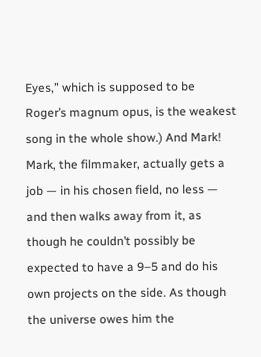Eyes,” which is supposed to be Roger’s magnum opus, is the weakest song in the whole show.) And Mark! Mark, the filmmaker, actually gets a job — in his chosen field, no less — and then walks away from it, as though he couldn’t possibly be expected to have a 9–5 and do his own projects on the side. As though the universe owes him the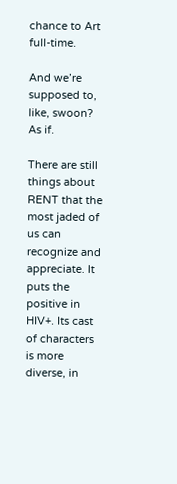chance to Art full-time.

And we’re supposed to, like, swoon? As if.

There are still things about RENT that the most jaded of us can recognize and appreciate. It puts the positive in HIV+. Its cast of characters is more diverse, in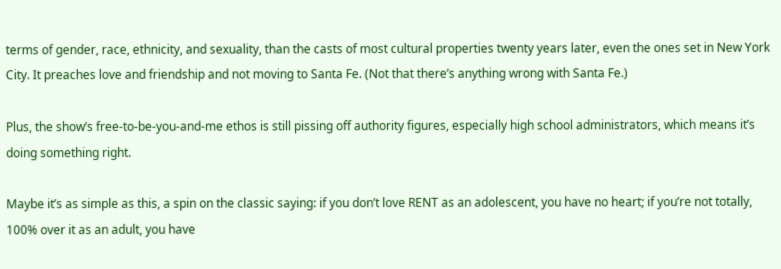terms of gender, race, ethnicity, and sexuality, than the casts of most cultural properties twenty years later, even the ones set in New York City. It preaches love and friendship and not moving to Santa Fe. (Not that there’s anything wrong with Santa Fe.)

Plus, the show’s free-to-be-you-and-me ethos is still pissing off authority figures, especially high school administrators, which means it’s doing something right.

Maybe it’s as simple as this, a spin on the classic saying: if you don’t love RENT as an adolescent, you have no heart; if you’re not totally, 100% over it as an adult, you have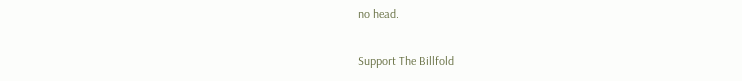no head.

Support The Billfold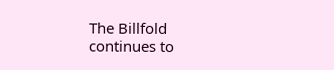The Billfold continues to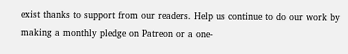exist thanks to support from our readers. Help us continue to do our work by making a monthly pledge on Patreon or a one-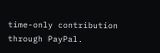time-only contribution through PayPal.